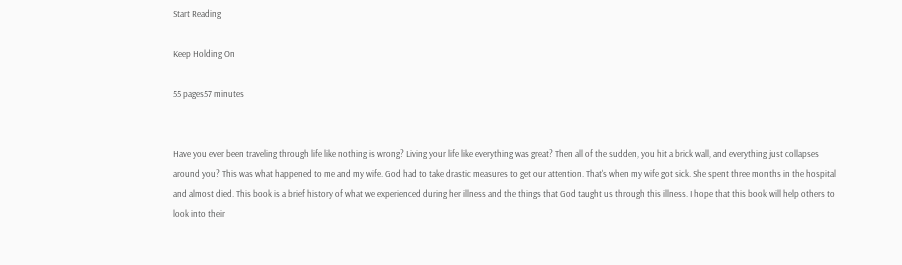Start Reading

Keep Holding On

55 pages57 minutes


Have you ever been traveling through life like nothing is wrong? Living your life like everything was great? Then all of the sudden, you hit a brick wall, and everything just collapses around you? This was what happened to me and my wife. God had to take drastic measures to get our attention. That's when my wife got sick. She spent three months in the hospital and almost died. This book is a brief history of what we experienced during her illness and the things that God taught us through this illness. I hope that this book will help others to look into their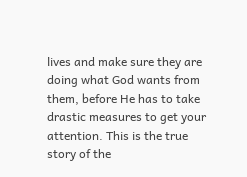lives and make sure they are doing what God wants from them, before He has to take drastic measures to get your attention. This is the true story of the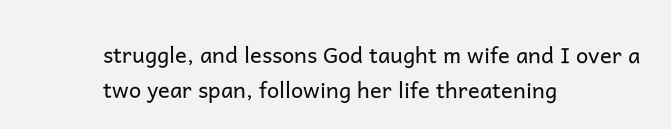struggle, and lessons God taught m wife and I over a two year span, following her life threatening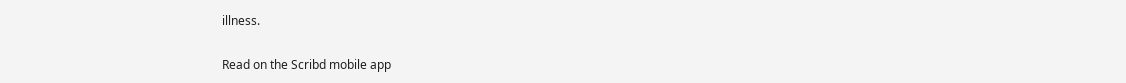illness.

Read on the Scribd mobile app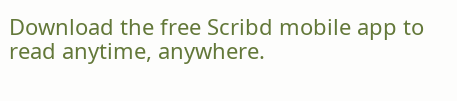Download the free Scribd mobile app to read anytime, anywhere.